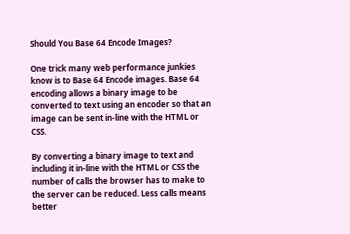Should You Base 64 Encode Images?

One trick many web performance junkies know is to Base 64 Encode images. Base 64 encoding allows a binary image to be converted to text using an encoder so that an image can be sent in-line with the HTML or CSS.

By converting a binary image to text and including it in-line with the HTML or CSS the number of calls the browser has to make to the server can be reduced. Less calls means better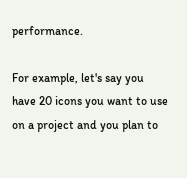performance.

For example, let's say you have 20 icons you want to use on a project and you plan to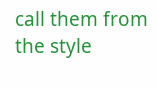call them from the style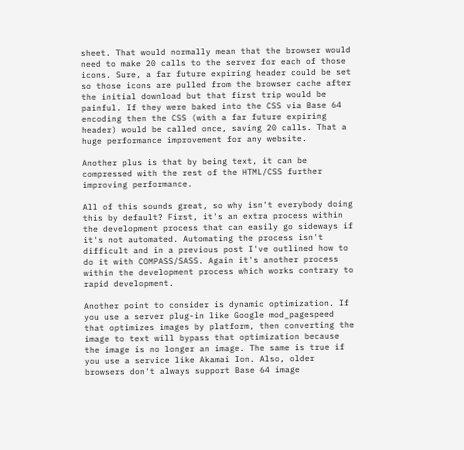sheet. That would normally mean that the browser would need to make 20 calls to the server for each of those icons. Sure, a far future expiring header could be set so those icons are pulled from the browser cache after the initial download but that first trip would be painful. If they were baked into the CSS via Base 64 encoding then the CSS (with a far future expiring header) would be called once, saving 20 calls. That a huge performance improvement for any website.

Another plus is that by being text, it can be compressed with the rest of the HTML/CSS further improving performance.

All of this sounds great, so why isn't everybody doing this by default? First, it's an extra process within the development process that can easily go sideways if it's not automated. Automating the process isn't difficult and in a previous post I've outlined how to do it with COMPASS/SASS. Again it's another process within the development process which works contrary to rapid development.

Another point to consider is dynamic optimization. If you use a server plug-in like Google mod_pagespeed that optimizes images by platform, then converting the image to text will bypass that optimization because the image is no longer an image. The same is true if you use a service like Akamai Ion. Also, older browsers don't always support Base 64 image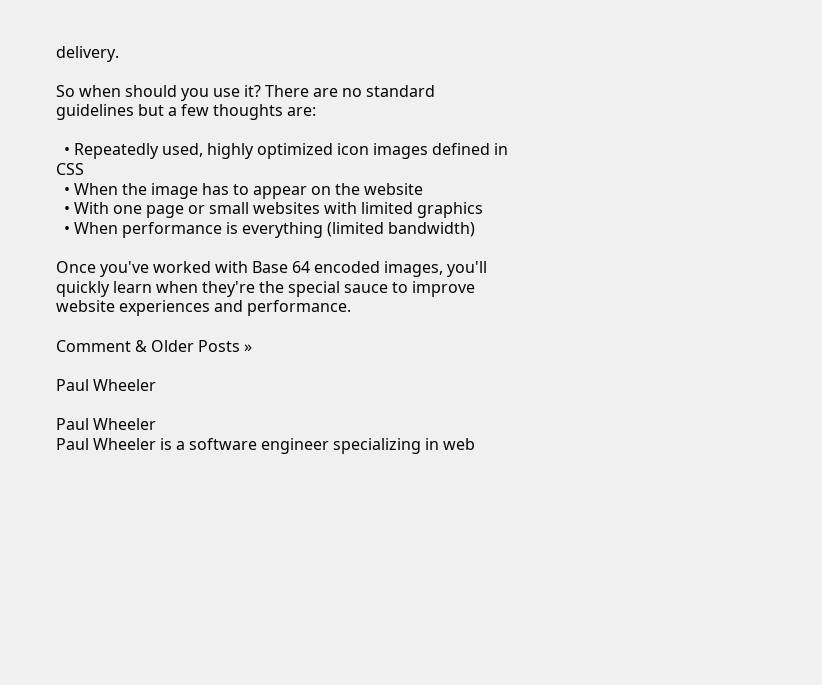delivery.

So when should you use it? There are no standard guidelines but a few thoughts are:

  • Repeatedly used, highly optimized icon images defined in CSS
  • When the image has to appear on the website
  • With one page or small websites with limited graphics
  • When performance is everything (limited bandwidth)

Once you've worked with Base 64 encoded images, you'll quickly learn when they're the special sauce to improve website experiences and performance.

Comment & Older Posts »

Paul Wheeler

Paul Wheeler
Paul Wheeler is a software engineer specializing in web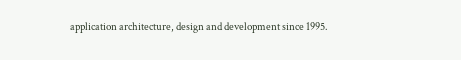application architecture, design and development since 1995.